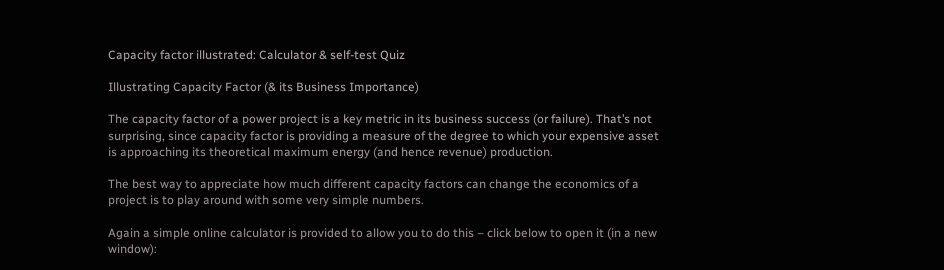Capacity factor illustrated: Calculator & self-test Quiz

Illustrating Capacity Factor (& its Business Importance)

The capacity factor of a power project is a key metric in its business success (or failure). That’s not surprising, since capacity factor is providing a measure of the degree to which your expensive asset is approaching its theoretical maximum energy (and hence revenue) production.

The best way to appreciate how much different capacity factors can change the economics of a project is to play around with some very simple numbers.

Again a simple online calculator is provided to allow you to do this – click below to open it (in a new window):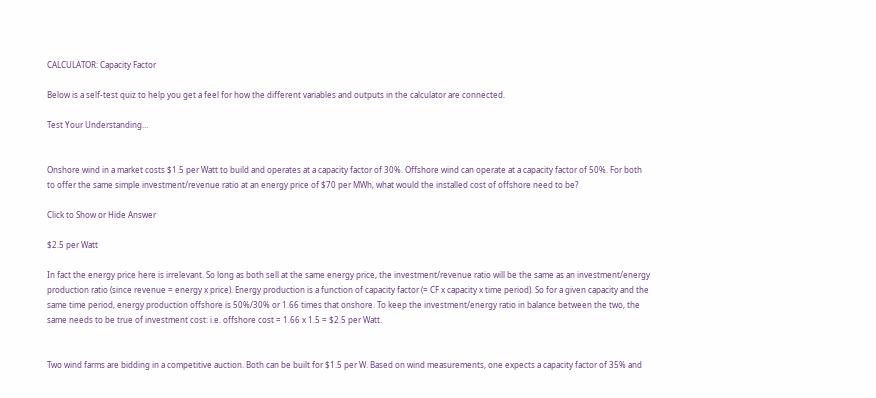CALCULATOR: Capacity Factor

Below is a self-test quiz to help you get a feel for how the different variables and outputs in the calculator are connected.

Test Your Understanding…


Onshore wind in a market costs $1.5 per Watt to build and operates at a capacity factor of 30%. Offshore wind can operate at a capacity factor of 50%. For both to offer the same simple investment/revenue ratio at an energy price of $70 per MWh, what would the installed cost of offshore need to be?

Click to Show or Hide Answer

$2.5 per Watt

In fact the energy price here is irrelevant. So long as both sell at the same energy price, the investment/revenue ratio will be the same as an investment/energy production ratio (since revenue = energy x price). Energy production is a function of capacity factor (= CF x capacity x time period). So for a given capacity and the same time period, energy production offshore is 50%/30% or 1.66 times that onshore. To keep the investment/energy ratio in balance between the two, the same needs to be true of investment cost: i.e. offshore cost = 1.66 x 1.5 = $2.5 per Watt.


Two wind farms are bidding in a competitive auction. Both can be built for $1.5 per W. Based on wind measurements, one expects a capacity factor of 35% and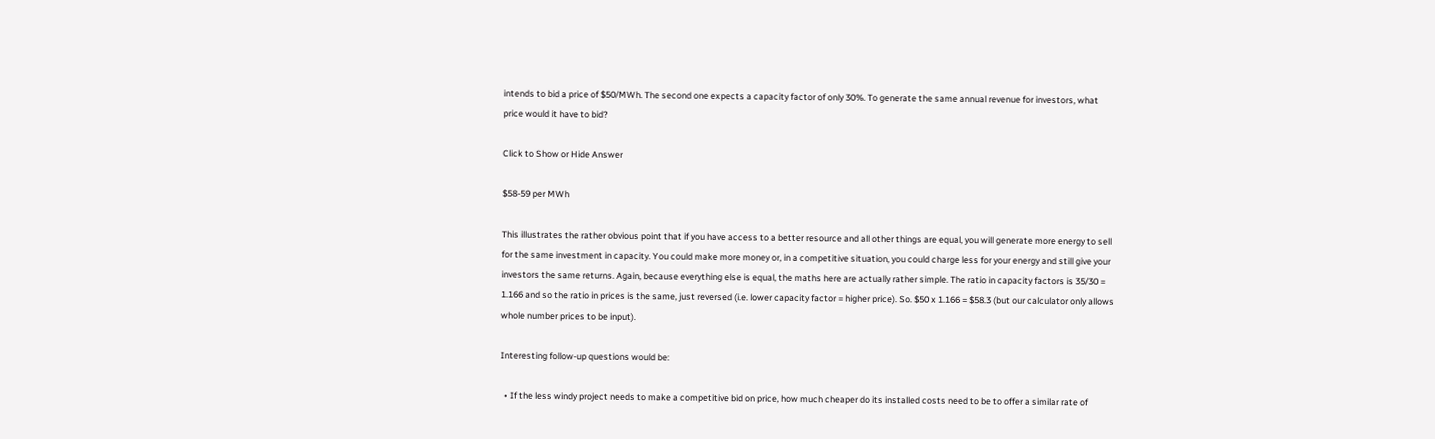intends to bid a price of $50/MWh. The second one expects a capacity factor of only 30%. To generate the same annual revenue for investors, what price would it have to bid?

Click to Show or Hide Answer

$58-59 per MWh

This illustrates the rather obvious point that if you have access to a better resource and all other things are equal, you will generate more energy to sell for the same investment in capacity. You could make more money or, in a competitive situation, you could charge less for your energy and still give your investors the same returns. Again, because everything else is equal, the maths here are actually rather simple. The ratio in capacity factors is 35/30 = 1.166 and so the ratio in prices is the same, just reversed (i.e. lower capacity factor = higher price). So. $50 x 1.166 = $58.3 (but our calculator only allows whole number prices to be input).

Interesting follow-up questions would be:

  • If the less windy project needs to make a competitive bid on price, how much cheaper do its installed costs need to be to offer a similar rate of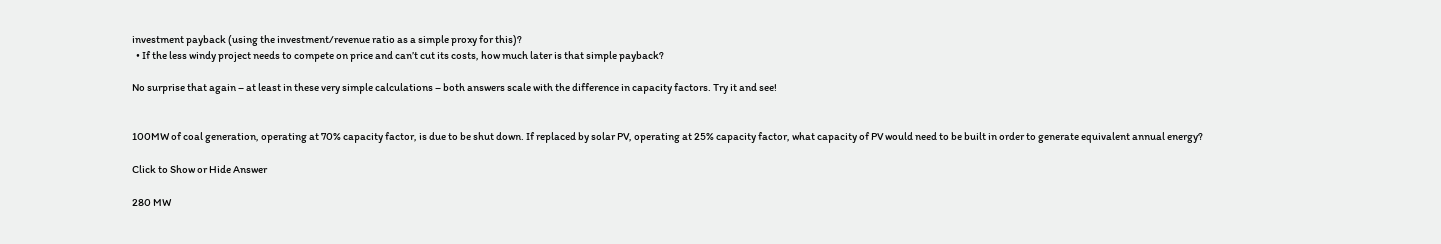investment payback (using the investment/revenue ratio as a simple proxy for this)?
  • If the less windy project needs to compete on price and can’t cut its costs, how much later is that simple payback?

No surprise that again – at least in these very simple calculations – both answers scale with the difference in capacity factors. Try it and see!


100MW of coal generation, operating at 70% capacity factor, is due to be shut down. If replaced by solar PV, operating at 25% capacity factor, what capacity of PV would need to be built in order to generate equivalent annual energy?

Click to Show or Hide Answer

280 MW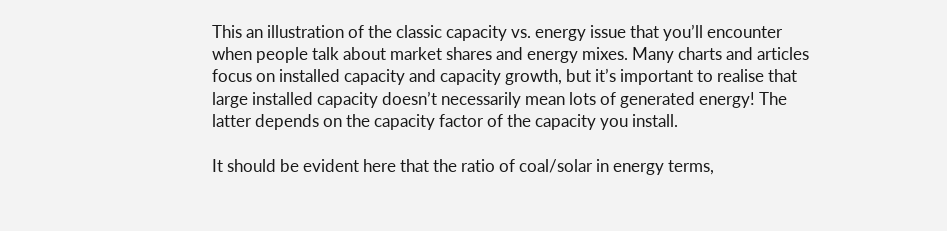This an illustration of the classic capacity vs. energy issue that you’ll encounter when people talk about market shares and energy mixes. Many charts and articles focus on installed capacity and capacity growth, but it’s important to realise that large installed capacity doesn’t necessarily mean lots of generated energy! The latter depends on the capacity factor of the capacity you install.

It should be evident here that the ratio of coal/solar in energy terms,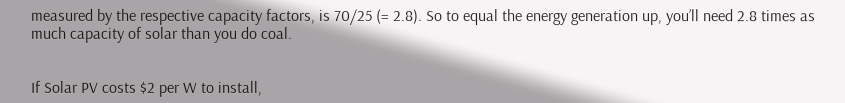measured by the respective capacity factors, is 70/25 (= 2.8). So to equal the energy generation up, you’ll need 2.8 times as much capacity of solar than you do coal.


If Solar PV costs $2 per W to install,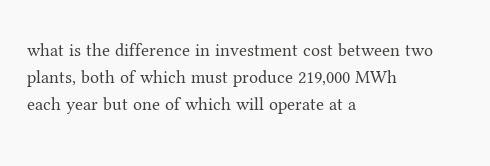what is the difference in investment cost between two plants, both of which must produce 219,000 MWh each year but one of which will operate at a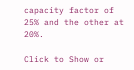capacity factor of 25% and the other at 20%.

Click to Show or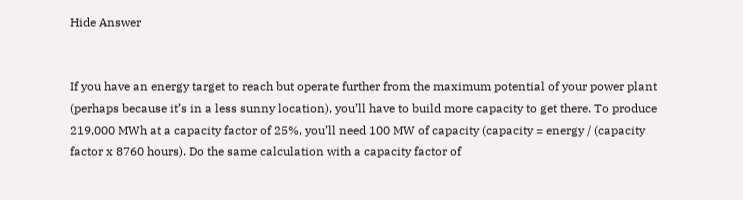Hide Answer


If you have an energy target to reach but operate further from the maximum potential of your power plant (perhaps because it’s in a less sunny location), you’ll have to build more capacity to get there. To produce 219,000 MWh at a capacity factor of 25%, you’ll need 100 MW of capacity (capacity = energy / (capacity factor x 8760 hours). Do the same calculation with a capacity factor of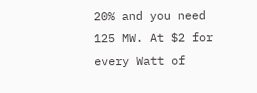20% and you need 125 MW. At $2 for every Watt of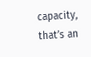capacity, that’s an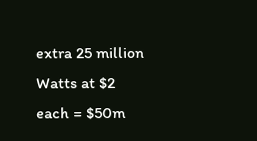extra 25 million Watts at $2 each = $50m